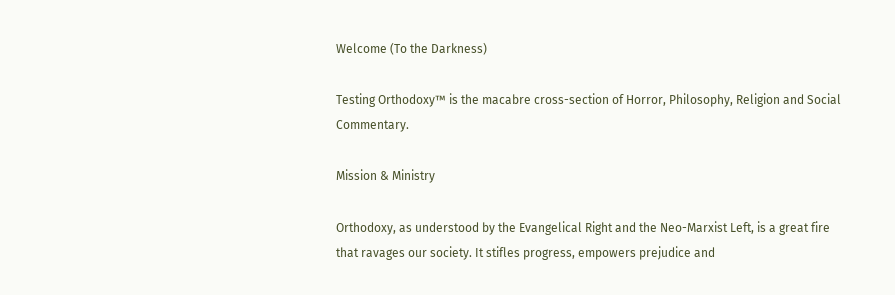Welcome (To the Darkness)

Testing Orthodoxy™ is the macabre cross-section of Horror, Philosophy, Religion and Social Commentary.

Mission & Ministry

Orthodoxy, as understood by the Evangelical Right and the Neo-Marxist Left, is a great fire that ravages our society. It stifles progress, empowers prejudice and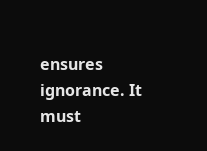ensures ignorance. It must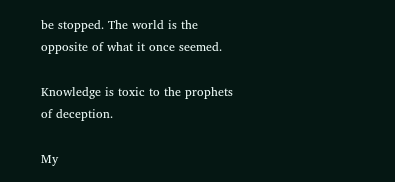be stopped. The world is the opposite of what it once seemed.

Knowledge is toxic to the prophets of deception.

My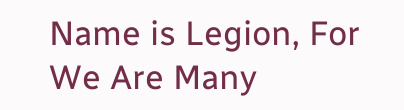Name is Legion, For We Are Many